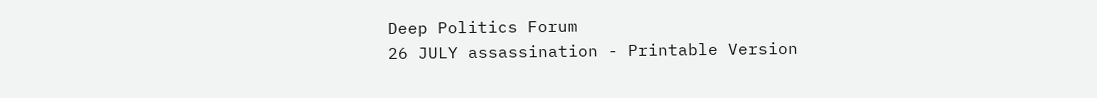Deep Politics Forum
26 JULY assassination - Printable Version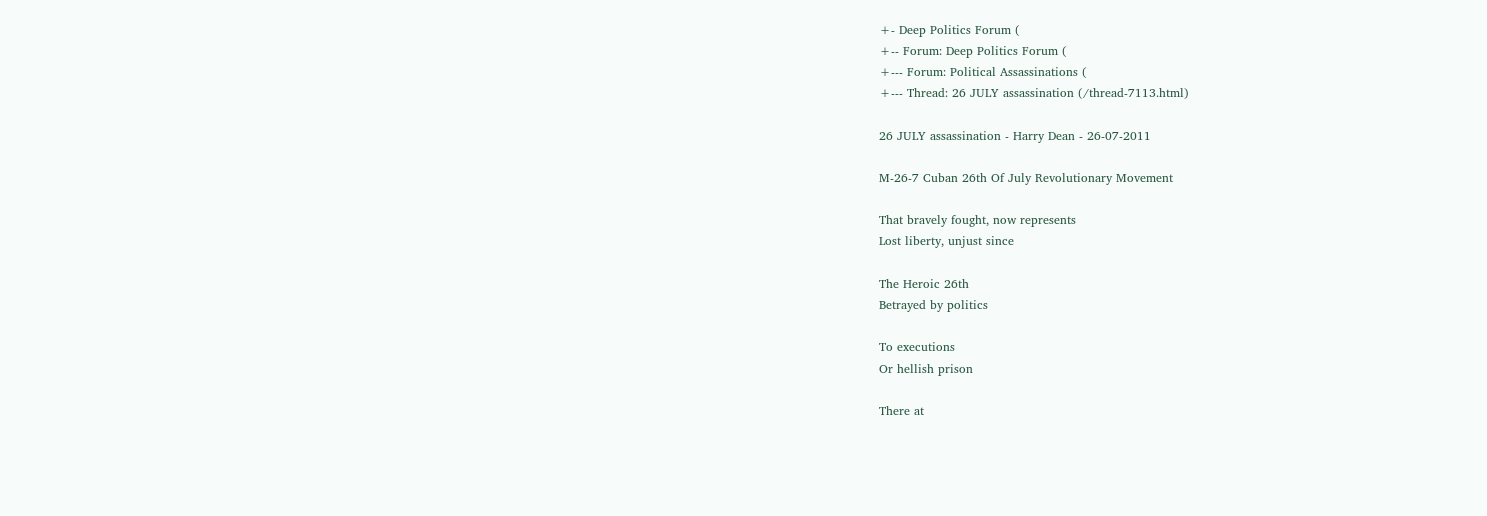+- Deep Politics Forum (
+-- Forum: Deep Politics Forum (
+--- Forum: Political Assassinations (
+--- Thread: 26 JULY assassination (/thread-7113.html)

26 JULY assassination - Harry Dean - 26-07-2011

M-26-7 Cuban 26th Of July Revolutionary Movement

That bravely fought, now represents
Lost liberty, unjust since

The Heroic 26th
Betrayed by politics

To executions
Or hellish prison

There at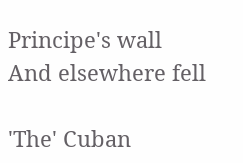Principe's wall
And elsewhere fell

'The' Cuban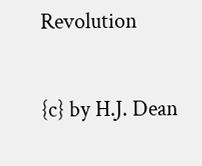Revolution

{c} by H.J. Dean